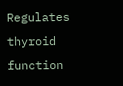Regulates thyroid function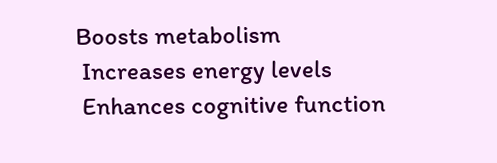Boosts metabolism
 Increases energy levels
 Enhances cognitive function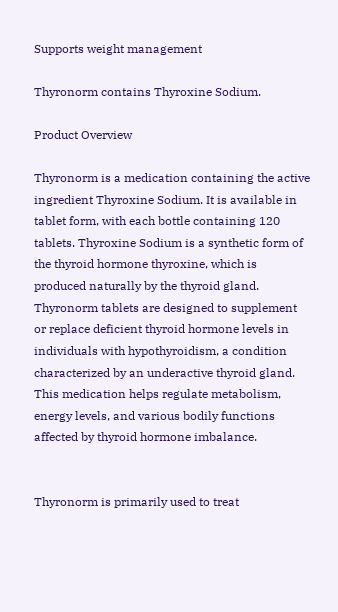Supports weight management

Thyronorm contains Thyroxine Sodium.

Product Overview

Thyronorm is a medication containing the active ingredient Thyroxine Sodium. It is available in tablet form, with each bottle containing 120 tablets. Thyroxine Sodium is a synthetic form of the thyroid hormone thyroxine, which is produced naturally by the thyroid gland. Thyronorm tablets are designed to supplement or replace deficient thyroid hormone levels in individuals with hypothyroidism, a condition characterized by an underactive thyroid gland. This medication helps regulate metabolism, energy levels, and various bodily functions affected by thyroid hormone imbalance.


Thyronorm is primarily used to treat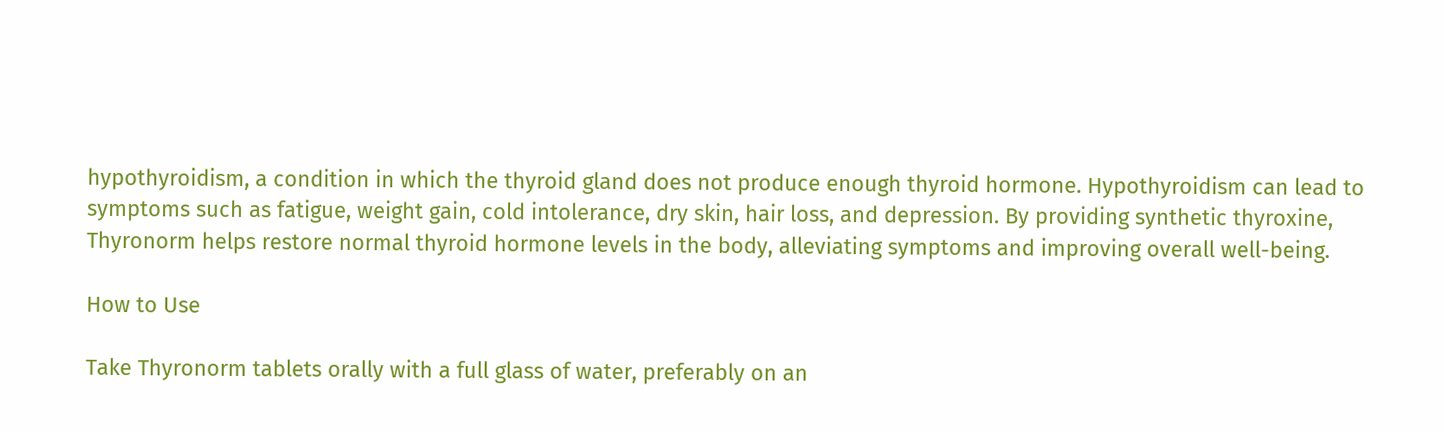hypothyroidism, a condition in which the thyroid gland does not produce enough thyroid hormone. Hypothyroidism can lead to symptoms such as fatigue, weight gain, cold intolerance, dry skin, hair loss, and depression. By providing synthetic thyroxine, Thyronorm helps restore normal thyroid hormone levels in the body, alleviating symptoms and improving overall well-being.

How to Use

Take Thyronorm tablets orally with a full glass of water, preferably on an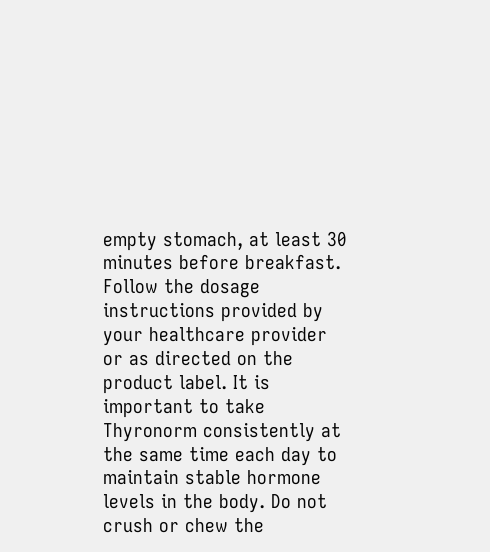empty stomach, at least 30 minutes before breakfast. Follow the dosage instructions provided by your healthcare provider or as directed on the product label. It is important to take Thyronorm consistently at the same time each day to maintain stable hormone levels in the body. Do not crush or chew the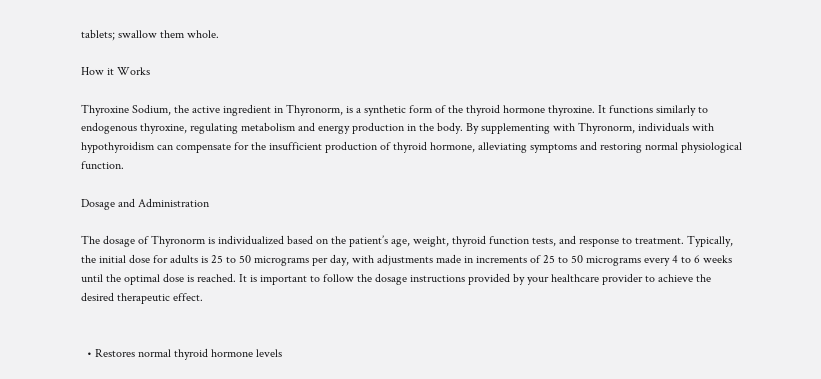tablets; swallow them whole.

How it Works

Thyroxine Sodium, the active ingredient in Thyronorm, is a synthetic form of the thyroid hormone thyroxine. It functions similarly to endogenous thyroxine, regulating metabolism and energy production in the body. By supplementing with Thyronorm, individuals with hypothyroidism can compensate for the insufficient production of thyroid hormone, alleviating symptoms and restoring normal physiological function.

Dosage and Administration

The dosage of Thyronorm is individualized based on the patient’s age, weight, thyroid function tests, and response to treatment. Typically, the initial dose for adults is 25 to 50 micrograms per day, with adjustments made in increments of 25 to 50 micrograms every 4 to 6 weeks until the optimal dose is reached. It is important to follow the dosage instructions provided by your healthcare provider to achieve the desired therapeutic effect.


  • Restores normal thyroid hormone levels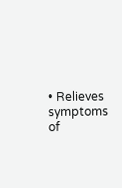• Relieves symptoms of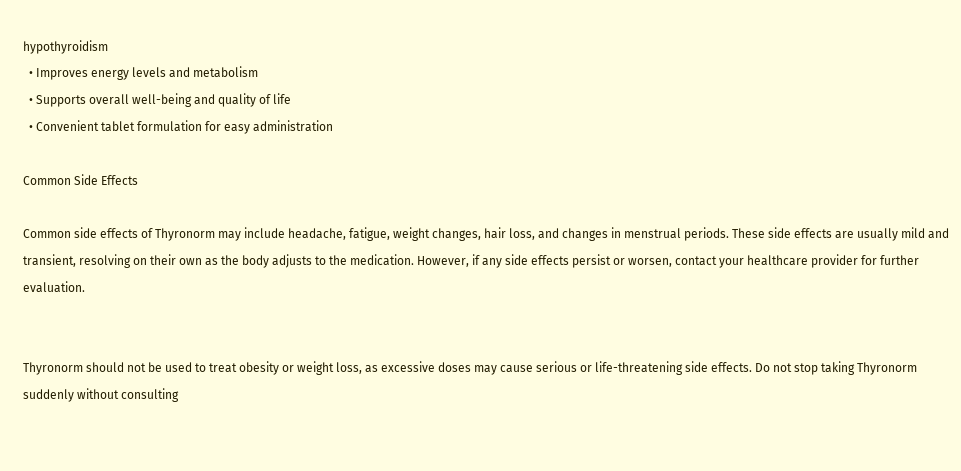hypothyroidism
  • Improves energy levels and metabolism
  • Supports overall well-being and quality of life
  • Convenient tablet formulation for easy administration

Common Side Effects

Common side effects of Thyronorm may include headache, fatigue, weight changes, hair loss, and changes in menstrual periods. These side effects are usually mild and transient, resolving on their own as the body adjusts to the medication. However, if any side effects persist or worsen, contact your healthcare provider for further evaluation.


Thyronorm should not be used to treat obesity or weight loss, as excessive doses may cause serious or life-threatening side effects. Do not stop taking Thyronorm suddenly without consulting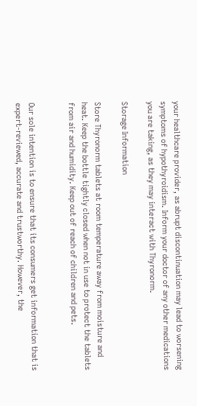your healthcare provider, as abrupt discontinuation may lead to worsening symptoms of hypothyroidism. Inform your doctor of any other medications you are taking, as they may interact with Thyronorm.

Storage Information

Store Thyronorm tablets at room temperature away from moisture and heat. Keep the bottle tightly closed when not in use to protect the tablets from air and humidity. Keep out of reach of children and pets.


Our sole intention is to ensure that its consumers get information that is expert-reviewed, accurate and trustworthy. However, the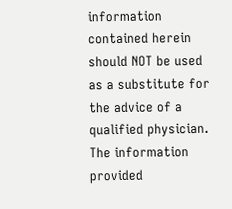information contained herein should NOT be used as a substitute for the advice of a qualified physician. The information provided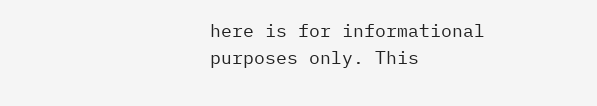here is for informational purposes only. This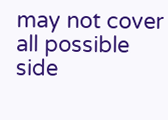may not cover all possible side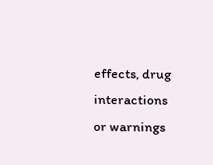effects, drug interactions or warnings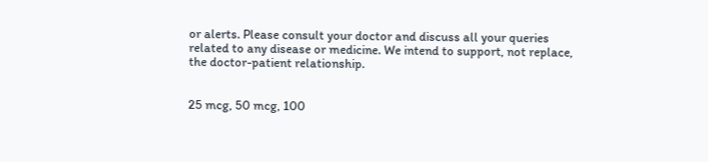or alerts. Please consult your doctor and discuss all your queries related to any disease or medicine. We intend to support, not replace, the doctor-patient relationship.


25 mcg, 50 mcg, 100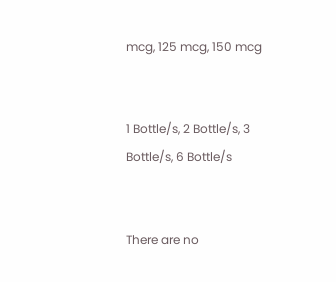mcg, 125 mcg, 150 mcg


1 Bottle/s, 2 Bottle/s, 3 Bottle/s, 6 Bottle/s


There are no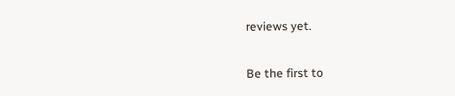reviews yet.

Be the first to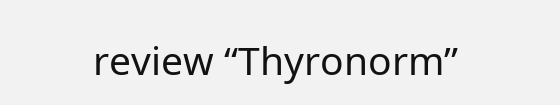review “Thyronorm”